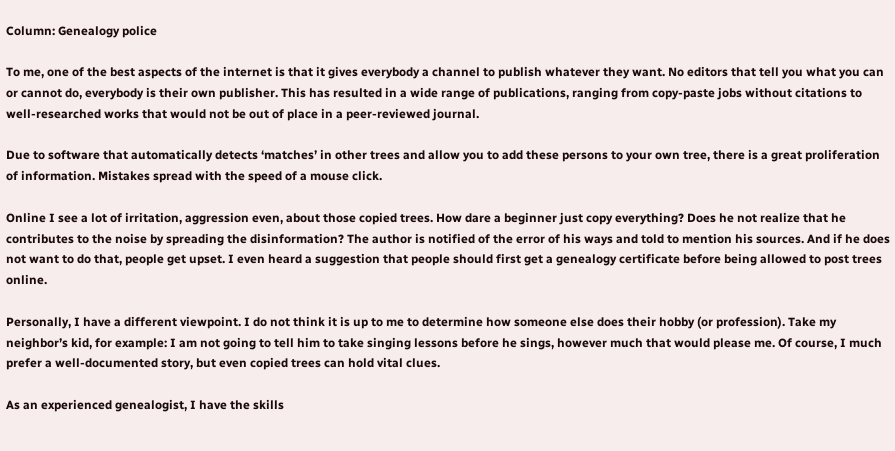Column: Genealogy police

To me, one of the best aspects of the internet is that it gives everybody a channel to publish whatever they want. No editors that tell you what you can or cannot do, everybody is their own publisher. This has resulted in a wide range of publications, ranging from copy-paste jobs without citations to well-researched works that would not be out of place in a peer-reviewed journal.

Due to software that automatically detects ‘matches’ in other trees and allow you to add these persons to your own tree, there is a great proliferation of information. Mistakes spread with the speed of a mouse click.

Online I see a lot of irritation, aggression even, about those copied trees. How dare a beginner just copy everything? Does he not realize that he contributes to the noise by spreading the disinformation? The author is notified of the error of his ways and told to mention his sources. And if he does not want to do that, people get upset. I even heard a suggestion that people should first get a genealogy certificate before being allowed to post trees online.

Personally, I have a different viewpoint. I do not think it is up to me to determine how someone else does their hobby (or profession). Take my neighbor’s kid, for example: I am not going to tell him to take singing lessons before he sings, however much that would please me. Of course, I much prefer a well-documented story, but even copied trees can hold vital clues.

As an experienced genealogist, I have the skills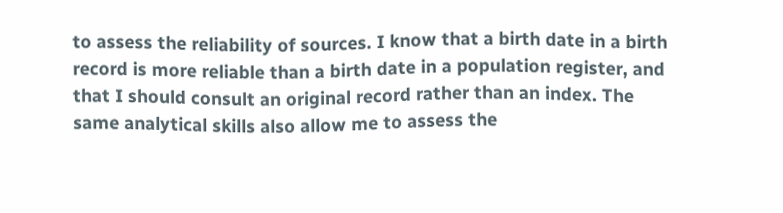to assess the reliability of sources. I know that a birth date in a birth record is more reliable than a birth date in a population register, and that I should consult an original record rather than an index. The same analytical skills also allow me to assess the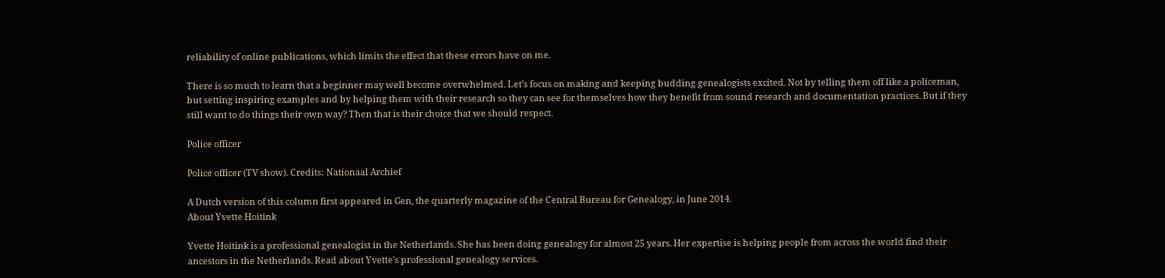reliability of online publications, which limits the effect that these errors have on me.

There is so much to learn that a beginner may well become overwhelmed. Let’s focus on making and keeping budding genealogists excited. Not by telling them off like a policeman, but setting inspiring examples and by helping them with their research so they can see for themselves how they benefit from sound research and documentation practices. But if they still want to do things their own way? Then that is their choice that we should respect.

Police officer

Police officer (TV show). Credits: Nationaal Archief

A Dutch version of this column first appeared in Gen, the quarterly magazine of the Central Bureau for Genealogy, in June 2014.
About Yvette Hoitink

Yvette Hoitink is a professional genealogist in the Netherlands. She has been doing genealogy for almost 25 years. Her expertise is helping people from across the world find their ancestors in the Netherlands. Read about Yvette's professional genealogy services.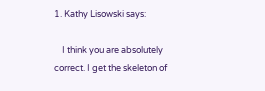1. Kathy Lisowski says:

    I think you are absolutely correct. I get the skeleton of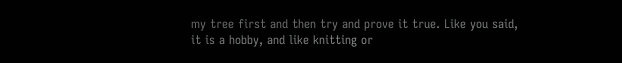my tree first and then try and prove it true. Like you said, it is a hobby, and like knitting or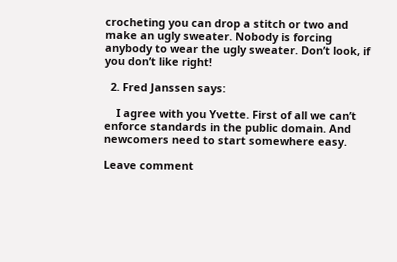crocheting you can drop a stitch or two and make an ugly sweater. Nobody is forcing anybody to wear the ugly sweater. Don’t look, if you don’t like right!

  2. Fred Janssen says:

    I agree with you Yvette. First of all we can’t enforce standards in the public domain. And newcomers need to start somewhere easy.

Leave comment